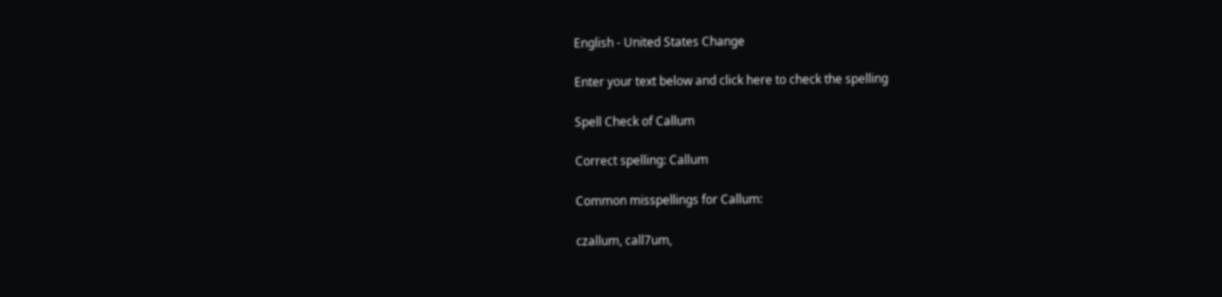English - United States Change

Enter your text below and click here to check the spelling

Spell Check of Callum

Correct spelling: Callum

Common misspellings for Callum:

czallum, call7um,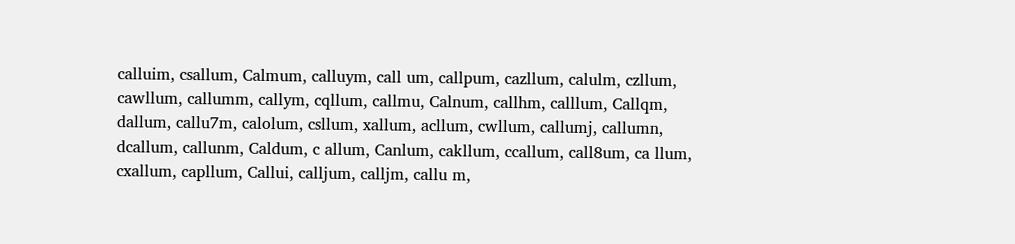calluim, csallum, Calmum, calluym, call um, callpum, cazllum, calulm, czllum, cawllum, callumm, callym, cqllum, callmu, Calnum, callhm, calllum, Callqm, dallum, callu7m, calolum, csllum, xallum, acllum, cwllum, callumj, callumn, dcallum, callunm, Caldum, c allum, Canlum, cakllum, ccallum, call8um, ca llum, cxallum, capllum, Callui, calljum, calljm, callu m,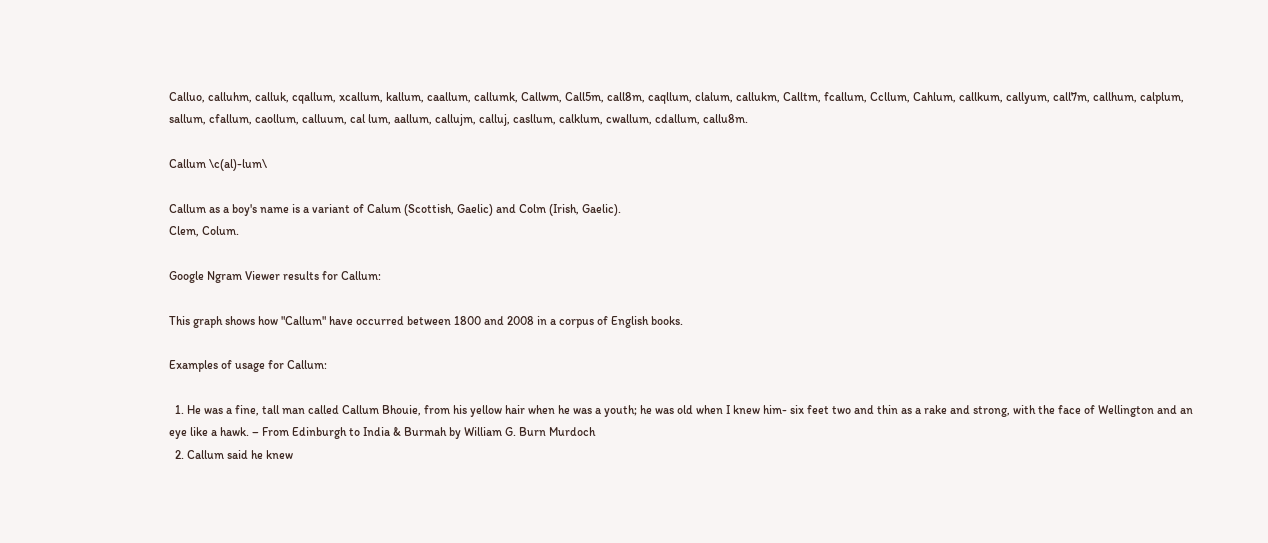Calluo, calluhm, calluk, cqallum, xcallum, kallum, caallum, callumk, Callwm, Call5m, call8m, caqllum, clalum, callukm, Calltm, fcallum, Ccllum, Cahlum, callkum, callyum, call7m, callhum, calplum, sallum, cfallum, caollum, calluum, cal lum, aallum, callujm, calluj, casllum, calklum, cwallum, cdallum, callu8m.

Callum \c(al)-lum\

Callum as a boy's name is a variant of Calum (Scottish, Gaelic) and Colm (Irish, Gaelic).
Clem, Colum.

Google Ngram Viewer results for Callum:

This graph shows how "Callum" have occurred between 1800 and 2008 in a corpus of English books.

Examples of usage for Callum:

  1. He was a fine, tall man called Callum Bhouie, from his yellow hair when he was a youth; he was old when I knew him- six feet two and thin as a rake and strong, with the face of Wellington and an eye like a hawk. – From Edinburgh to India & Burmah by William G. Burn Murdoch
  2. Callum said he knew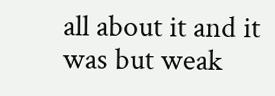all about it and it was but weak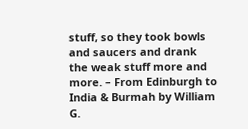stuff, so they took bowls and saucers and drank the weak stuff more and more. – From Edinburgh to India & Burmah by William G.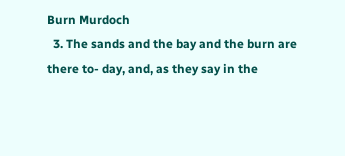Burn Murdoch
  3. The sands and the bay and the burn are there to- day, and, as they say in the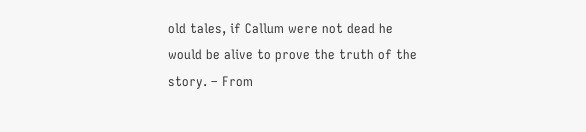old tales, if Callum were not dead he would be alive to prove the truth of the story. – From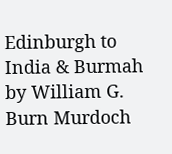Edinburgh to India & Burmah by William G. Burn Murdoch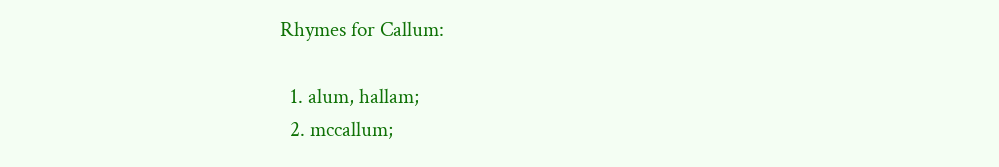Rhymes for Callum:

  1. alum, hallam;
  2. mccallum;